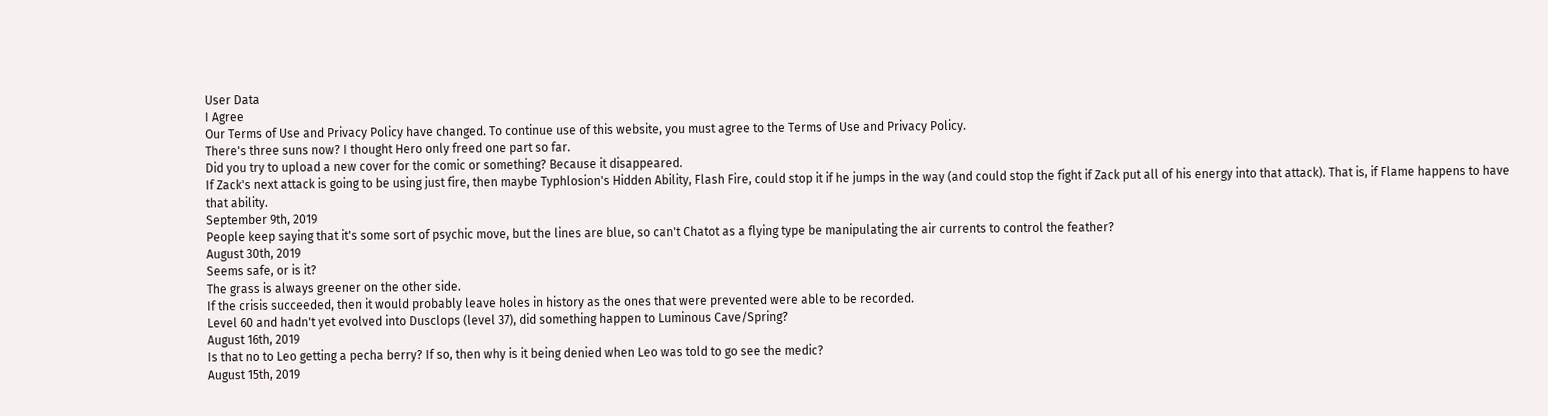User Data
I Agree
Our Terms of Use and Privacy Policy have changed. To continue use of this website, you must agree to the Terms of Use and Privacy Policy.
There's three suns now? I thought Hero only freed one part so far.
Did you try to upload a new cover for the comic or something? Because it disappeared.
If Zack's next attack is going to be using just fire, then maybe Typhlosion's Hidden Ability, Flash Fire, could stop it if he jumps in the way (and could stop the fight if Zack put all of his energy into that attack). That is, if Flame happens to have that ability.
September 9th, 2019
People keep saying that it's some sort of psychic move, but the lines are blue, so can't Chatot as a flying type be manipulating the air currents to control the feather?
August 30th, 2019
Seems safe, or is it?
The grass is always greener on the other side.
If the crisis succeeded, then it would probably leave holes in history as the ones that were prevented were able to be recorded.
Level 60 and hadn't yet evolved into Dusclops (level 37), did something happen to Luminous Cave/Spring?
August 16th, 2019
Is that no to Leo getting a pecha berry? If so, then why is it being denied when Leo was told to go see the medic?
August 15th, 2019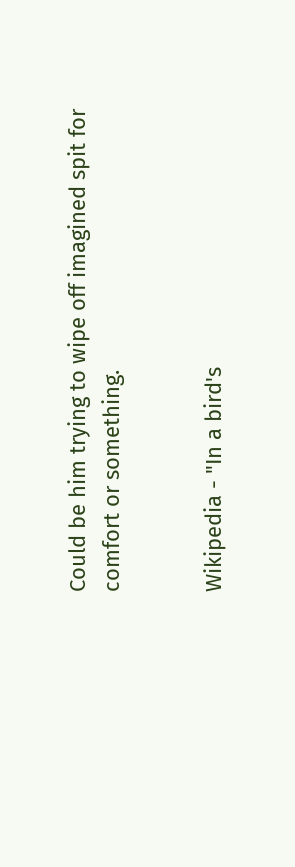Could be him trying to wipe off imagined spit for comfort or something.


Wikipedia - "In a bird's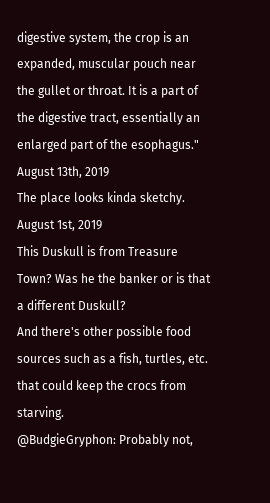digestive system, the crop is an expanded, muscular pouch near the gullet or throat. It is a part of the digestive tract, essentially an enlarged part of the esophagus."
August 13th, 2019
The place looks kinda sketchy.
August 1st, 2019
This Duskull is from Treasure Town? Was he the banker or is that a different Duskull?
And there's other possible food sources such as a fish, turtles, etc. that could keep the crocs from starving.
@BudgieGryphon: Probably not,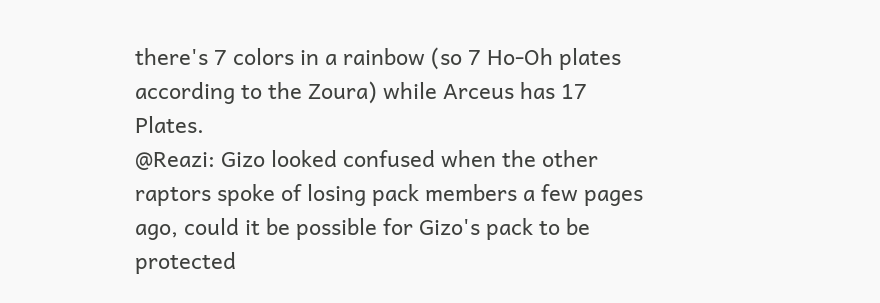there's 7 colors in a rainbow (so 7 Ho-Oh plates according to the Zoura) while Arceus has 17 Plates.
@Reazi: Gizo looked confused when the other raptors spoke of losing pack members a few pages ago, could it be possible for Gizo's pack to be protected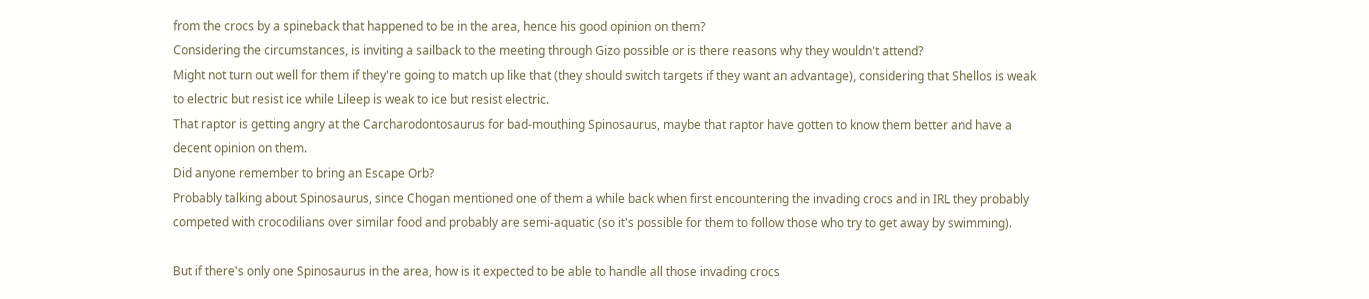from the crocs by a spineback that happened to be in the area, hence his good opinion on them?
Considering the circumstances, is inviting a sailback to the meeting through Gizo possible or is there reasons why they wouldn't attend?
Might not turn out well for them if they're going to match up like that (they should switch targets if they want an advantage), considering that Shellos is weak to electric but resist ice while Lileep is weak to ice but resist electric.
That raptor is getting angry at the Carcharodontosaurus for bad-mouthing Spinosaurus, maybe that raptor have gotten to know them better and have a decent opinion on them.
Did anyone remember to bring an Escape Orb?
Probably talking about Spinosaurus, since Chogan mentioned one of them a while back when first encountering the invading crocs and in IRL they probably competed with crocodilians over similar food and probably are semi-aquatic (so it's possible for them to follow those who try to get away by swimming).

But if there's only one Spinosaurus in the area, how is it expected to be able to handle all those invading crocs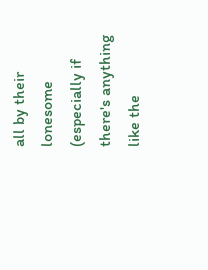all by their lonesome (especially if there's anything like the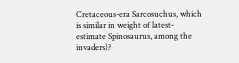Cretaceous-era Sarcosuchus, which is similar in weight of latest-estimate Spinosaurus, among the invaders)?